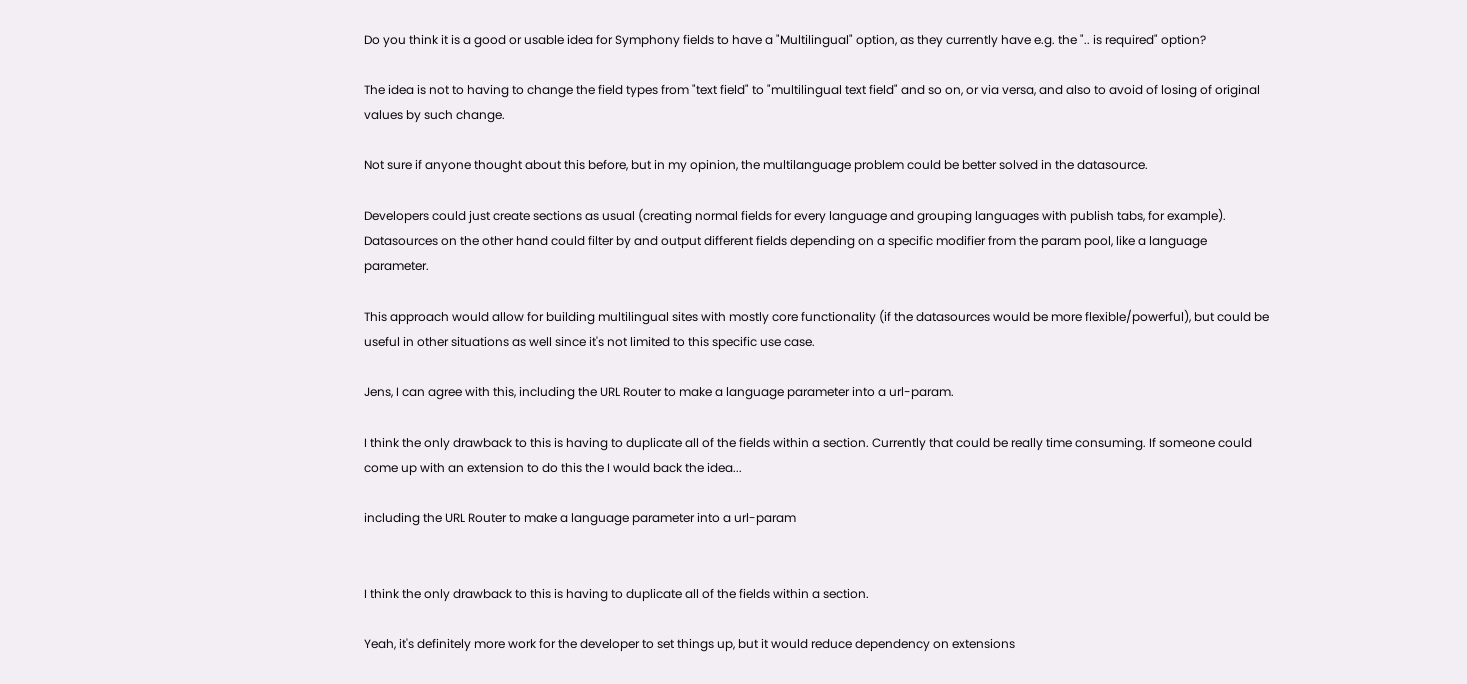Do you think it is a good or usable idea for Symphony fields to have a "Multilingual" option, as they currently have e.g. the ".. is required" option?

The idea is not to having to change the field types from "text field" to "multilingual text field" and so on, or via versa, and also to avoid of losing of original values by such change.

Not sure if anyone thought about this before, but in my opinion, the multilanguage problem could be better solved in the datasource.

Developers could just create sections as usual (creating normal fields for every language and grouping languages with publish tabs, for example). Datasources on the other hand could filter by and output different fields depending on a specific modifier from the param pool, like a language parameter.

This approach would allow for building multilingual sites with mostly core functionality (if the datasources would be more flexible/powerful), but could be useful in other situations as well since it's not limited to this specific use case.

Jens, I can agree with this, including the URL Router to make a language parameter into a url-param.

I think the only drawback to this is having to duplicate all of the fields within a section. Currently that could be really time consuming. If someone could come up with an extension to do this the I would back the idea...

including the URL Router to make a language parameter into a url-param


I think the only drawback to this is having to duplicate all of the fields within a section.

Yeah, it's definitely more work for the developer to set things up, but it would reduce dependency on extensions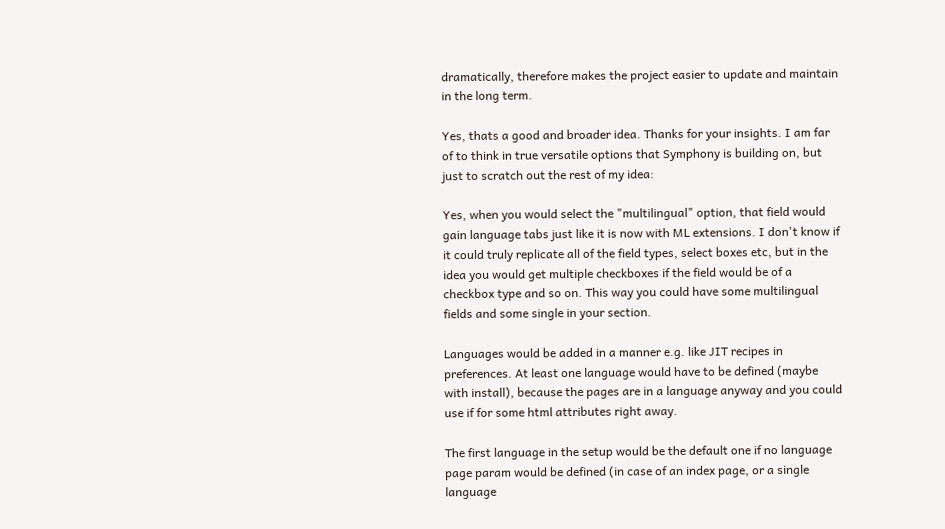dramatically, therefore makes the project easier to update and maintain in the long term.

Yes, thats a good and broader idea. Thanks for your insights. I am far of to think in true versatile options that Symphony is building on, but just to scratch out the rest of my idea:

Yes, when you would select the "multilingual" option, that field would gain language tabs just like it is now with ML extensions. I don't know if it could truly replicate all of the field types, select boxes etc, but in the idea you would get multiple checkboxes if the field would be of a checkbox type and so on. This way you could have some multilingual fields and some single in your section.

Languages would be added in a manner e.g. like JIT recipes in preferences. At least one language would have to be defined (maybe with install), because the pages are in a language anyway and you could use if for some html attributes right away.

The first language in the setup would be the default one if no language page param would be defined (in case of an index page, or a single language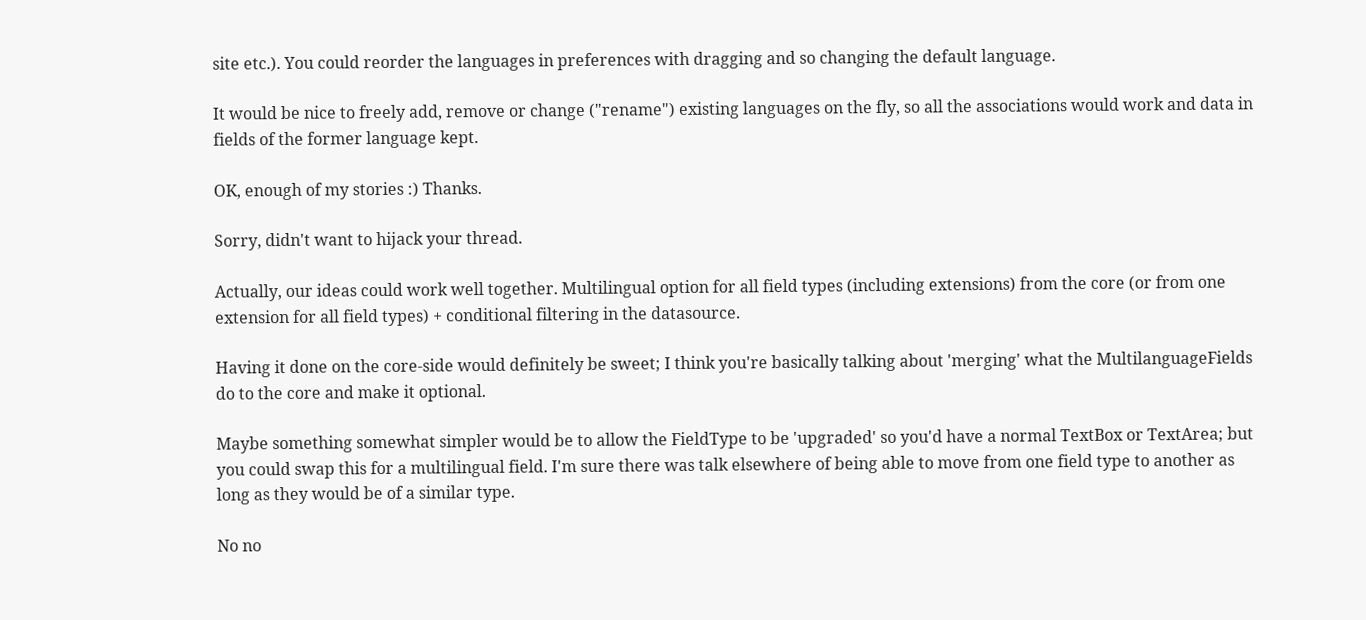site etc.). You could reorder the languages in preferences with dragging and so changing the default language.

It would be nice to freely add, remove or change ("rename") existing languages on the fly, so all the associations would work and data in fields of the former language kept.

OK, enough of my stories :) Thanks.

Sorry, didn't want to hijack your thread.

Actually, our ideas could work well together. Multilingual option for all field types (including extensions) from the core (or from one extension for all field types) + conditional filtering in the datasource.

Having it done on the core-side would definitely be sweet; I think you're basically talking about 'merging' what the MultilanguageFields do to the core and make it optional.

Maybe something somewhat simpler would be to allow the FieldType to be 'upgraded' so you'd have a normal TextBox or TextArea; but you could swap this for a multilingual field. I'm sure there was talk elsewhere of being able to move from one field type to another as long as they would be of a similar type.

No no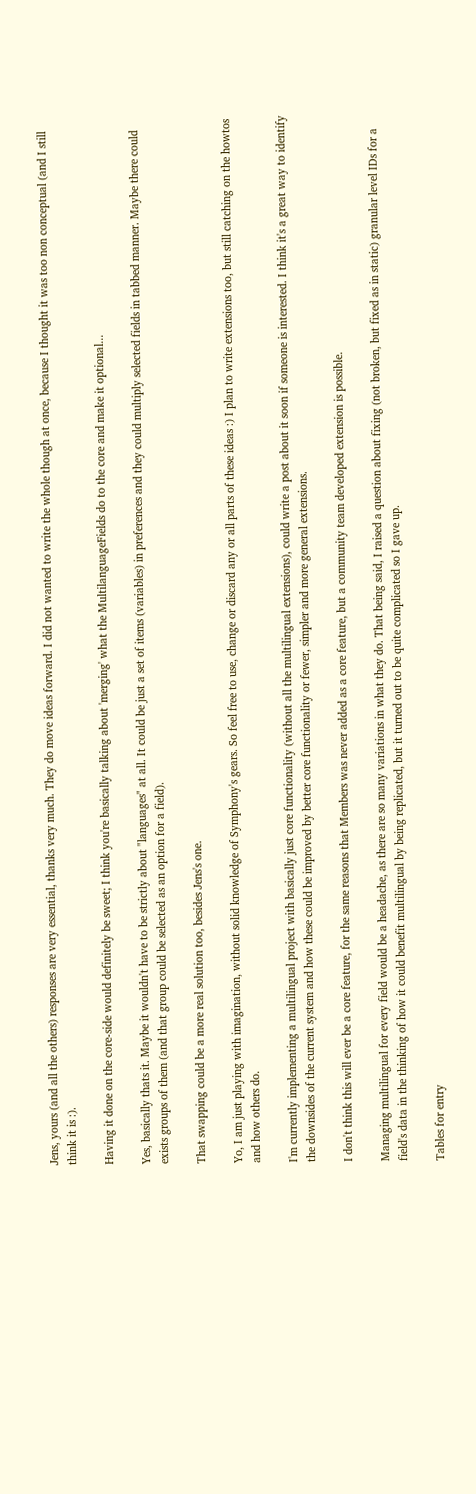Jens, yours (and all the others) responses are very essential, thanks very much. They do move ideas forward. I did not wanted to write the whole though at once, because I thought it was too non conceptual (and I still think it is :).

Having it done on the core-side would definitely be sweet; I think you're basically talking about 'merging' what the MultilanguageFields do to the core and make it optional...

Yes, basically thats it. Maybe it wouldn't have to be strictly about "languages" at all. It could be just a set of items (variables) in preferences and they could multiply selected fields in tabbed manner. Maybe there could exists groups of them (and that group could be selected as an option for a field).

That swapping could be a more real solution too, besides Jens's one.

Yo, I am just playing with imagination, without solid knowledge of Symphony's gears. So feel free to use, change or discard any or all parts of these ideas :) I plan to write extensions too, but still catching on the howtos and how others do.

I'm currently implementing a multilingual project with basically just core functionality (without all the multilingual extensions), could write a post about it soon if someone is interested. I think it's a great way to identify the downsides of the current system and how these could be improved by better core functionality or fewer, simpler and more general extensions.

I don't think this will ever be a core feature, for the same reasons that Members was never added as a core feature, but a community team developed extension is possible.

Managing multilingual for every field would be a headache, as there are so many variations in what they do. That being said, I raised a question about fixing (not broken, but fixed as in static) granular level IDs for a field's data in the thinking of how it could benefit multilingual by being replicated, but it turned out to be quite complicated so I gave up.

Tables for entry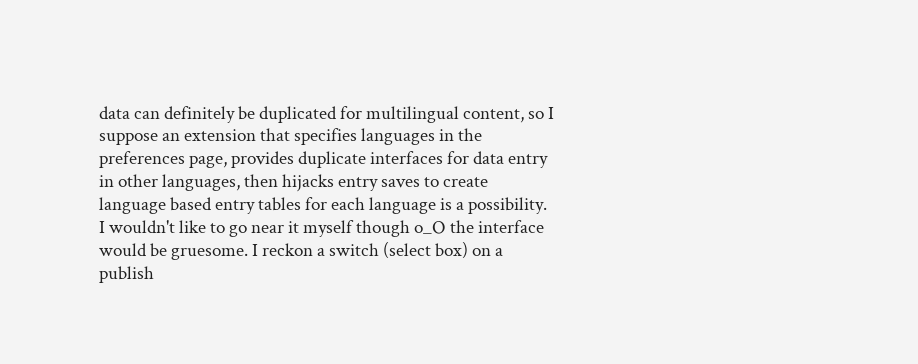data can definitely be duplicated for multilingual content, so I suppose an extension that specifies languages in the preferences page, provides duplicate interfaces for data entry in other languages, then hijacks entry saves to create language based entry tables for each language is a possibility. I wouldn't like to go near it myself though o_O the interface would be gruesome. I reckon a switch (select box) on a publish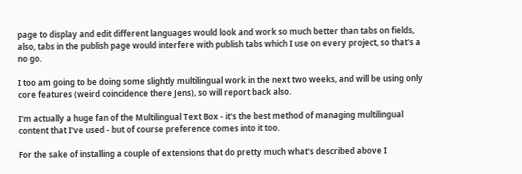page to display and edit different languages would look and work so much better than tabs on fields, also, tabs in the publish page would interfere with publish tabs which I use on every project, so that's a no go.

I too am going to be doing some slightly multilingual work in the next two weeks, and will be using only core features (weird coincidence there Jens), so will report back also.

I'm actually a huge fan of the Multilingual Text Box - it's the best method of managing multilingual content that I've used - but of course preference comes into it too.

For the sake of installing a couple of extensions that do pretty much what's described above I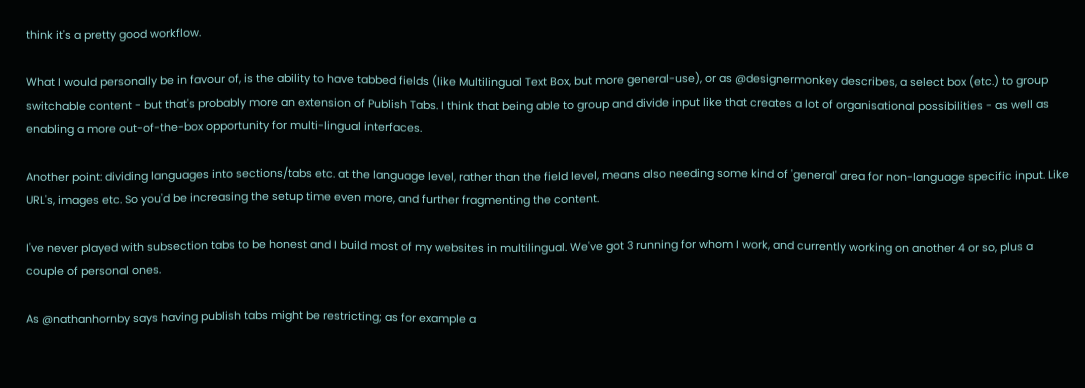think it's a pretty good workflow.

What I would personally be in favour of, is the ability to have tabbed fields (like Multilingual Text Box, but more general-use), or as @designermonkey describes, a select box (etc.) to group switchable content - but that's probably more an extension of Publish Tabs. I think that being able to group and divide input like that creates a lot of organisational possibilities - as well as enabling a more out-of-the-box opportunity for multi-lingual interfaces.

Another point: dividing languages into sections/tabs etc. at the language level, rather than the field level, means also needing some kind of 'general' area for non-language specific input. Like URL's, images etc. So you'd be increasing the setup time even more, and further fragmenting the content.

I've never played with subsection tabs to be honest and I build most of my websites in multilingual. We've got 3 running for whom I work, and currently working on another 4 or so, plus a couple of personal ones.

As @nathanhornby says having publish tabs might be restricting; as for example a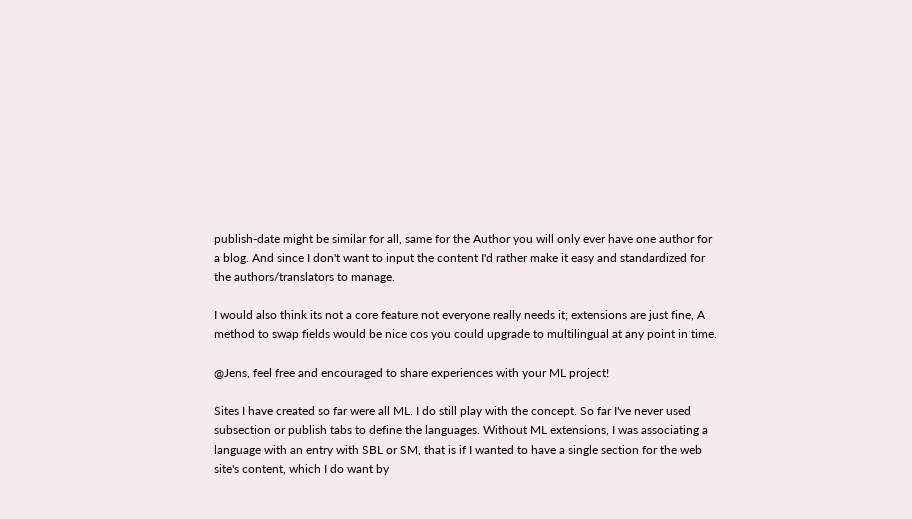publish-date might be similar for all, same for the Author you will only ever have one author for a blog. And since I don't want to input the content I'd rather make it easy and standardized for the authors/translators to manage.

I would also think its not a core feature not everyone really needs it; extensions are just fine, A method to swap fields would be nice cos you could upgrade to multilingual at any point in time.

@Jens, feel free and encouraged to share experiences with your ML project!

Sites I have created so far were all ML. I do still play with the concept. So far I've never used subsection or publish tabs to define the languages. Without ML extensions, I was associating a language with an entry with SBL or SM, that is if I wanted to have a single section for the web site's content, which I do want by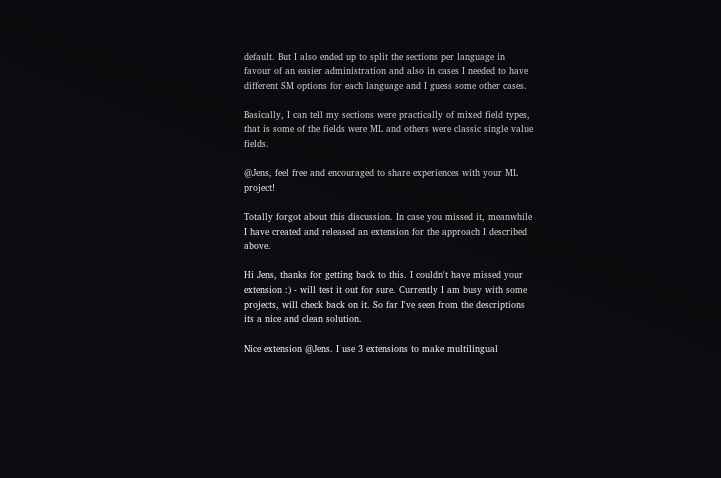default. But I also ended up to split the sections per language in favour of an easier administration and also in cases I needed to have different SM options for each language and I guess some other cases.

Basically, I can tell my sections were practically of mixed field types, that is some of the fields were ML and others were classic single value fields.

@Jens, feel free and encouraged to share experiences with your ML project!

Totally forgot about this discussion. In case you missed it, meanwhile I have created and released an extension for the approach I described above.

Hi Jens, thanks for getting back to this. I couldn't have missed your extension :) - will test it out for sure. Currently I am busy with some projects, will check back on it. So far I've seen from the descriptions its a nice and clean solution.

Nice extension @Jens. I use 3 extensions to make multilingual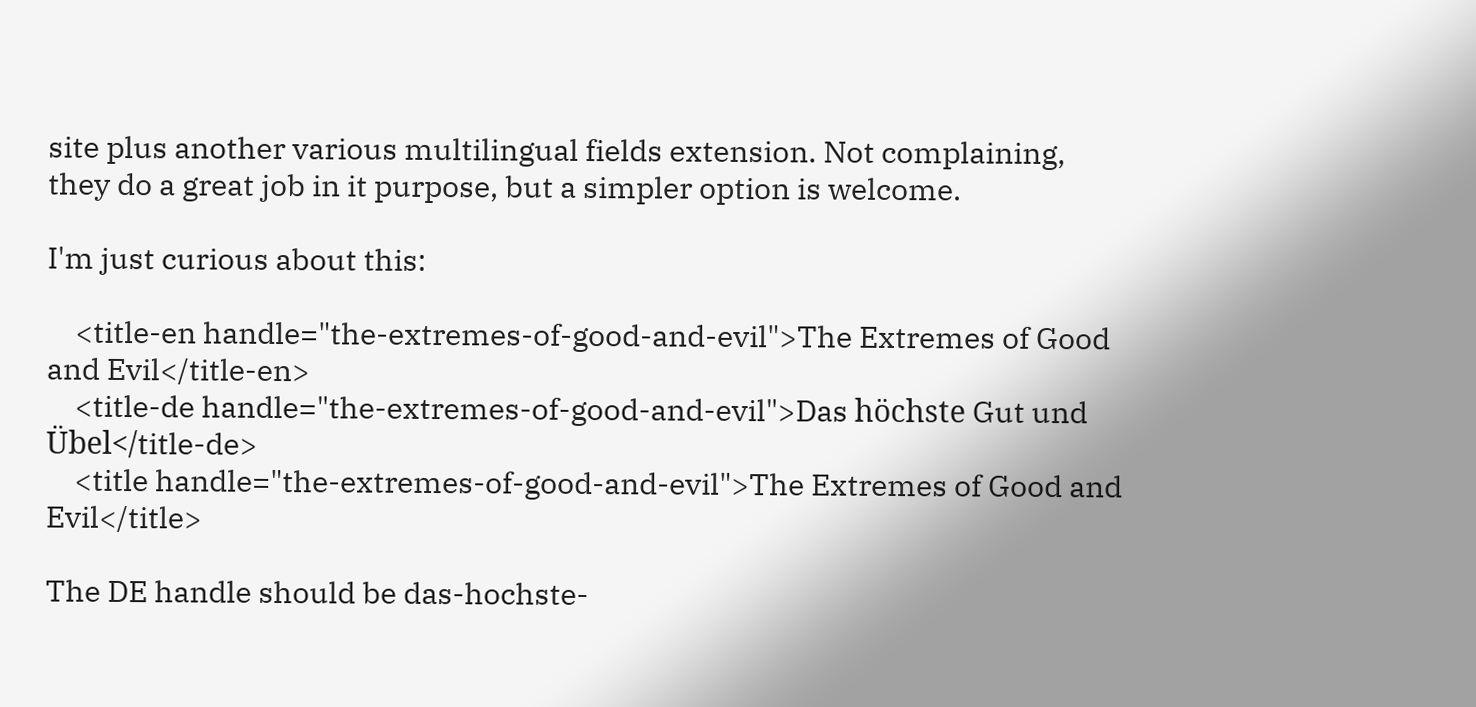site plus another various multilingual fields extension. Not complaining, they do a great job in it purpose, but a simpler option is welcome.

I'm just curious about this:

    <title-en handle="the-extremes-of-good-and-evil">The Extremes of Good and Evil</title-en>
    <title-de handle="the-extremes-of-good-and-evil">Das höchste Gut und Übel</title-de>
    <title handle="the-extremes-of-good-and-evil">The Extremes of Good and Evil</title>

The DE handle should be das-hochste-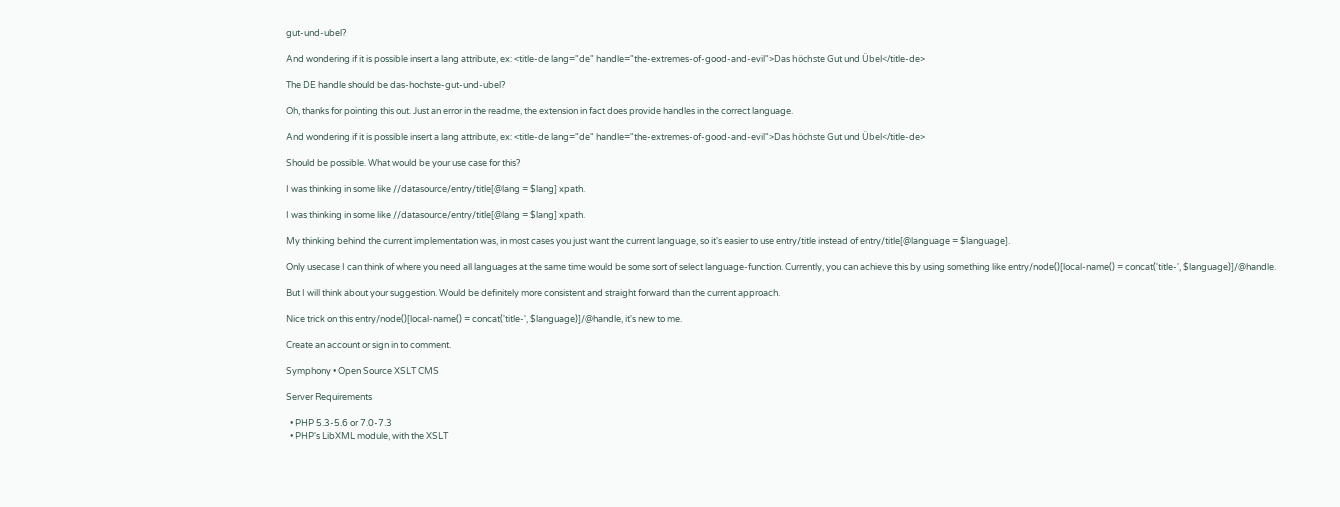gut-und-ubel?

And wondering if it is possible insert a lang attribute, ex: <title-de lang="de" handle="the-extremes-of-good-and-evil">Das höchste Gut und Übel</title-de>

The DE handle should be das-hochste-gut-und-ubel?

Oh, thanks for pointing this out. Just an error in the readme, the extension in fact does provide handles in the correct language.

And wondering if it is possible insert a lang attribute, ex: <title-de lang="de" handle="the-extremes-of-good-and-evil">Das höchste Gut und Übel</title-de>

Should be possible. What would be your use case for this?

I was thinking in some like //datasource/entry/title[@lang = $lang] xpath.

I was thinking in some like //datasource/entry/title[@lang = $lang] xpath.

My thinking behind the current implementation was, in most cases you just want the current language, so it's easier to use entry/title instead of entry/title[@language = $language].

Only usecase I can think of where you need all languages at the same time would be some sort of select language-function. Currently, you can achieve this by using something like entry/node()[local-name() = concat('title-', $language)]/@handle.

But I will think about your suggestion. Would be definitely more consistent and straight forward than the current approach.

Nice trick on this entry/node()[local-name() = concat('title-', $language)]/@handle, it's new to me.

Create an account or sign in to comment.

Symphony • Open Source XSLT CMS

Server Requirements

  • PHP 5.3-5.6 or 7.0-7.3
  • PHP's LibXML module, with the XSLT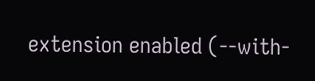extension enabled (--with-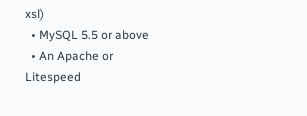xsl)
  • MySQL 5.5 or above
  • An Apache or Litespeed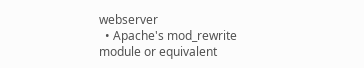webserver
  • Apache's mod_rewrite module or equivalent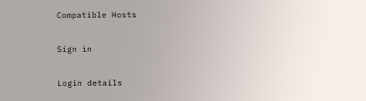Compatible Hosts

Sign in

Login details